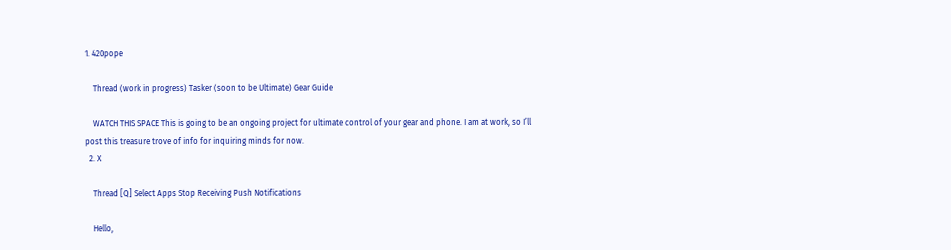1. 420pope

    Thread (work in progress) Tasker (soon to be Ultimate) Gear Guide

    WATCH THIS SPACE This is going to be an ongoing project for ultimate control of your gear and phone. I am at work, so I’ll post this treasure trove of info for inquiring minds for now.
  2. X

    Thread [Q] Select Apps Stop Receiving Push Notifications

    Hello,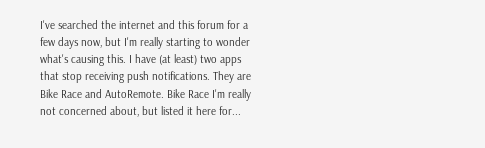I've searched the internet and this forum for a few days now, but I'm really starting to wonder what's causing this. I have (at least) two apps that stop receiving push notifications. They are Bike Race and AutoRemote. Bike Race I'm really not concerned about, but listed it here for...